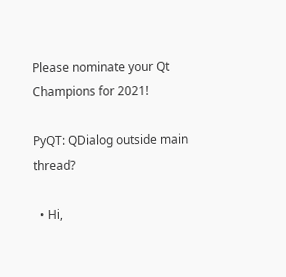Please nominate your Qt Champions for 2021!

PyQT: QDialog outside main thread?

  • Hi,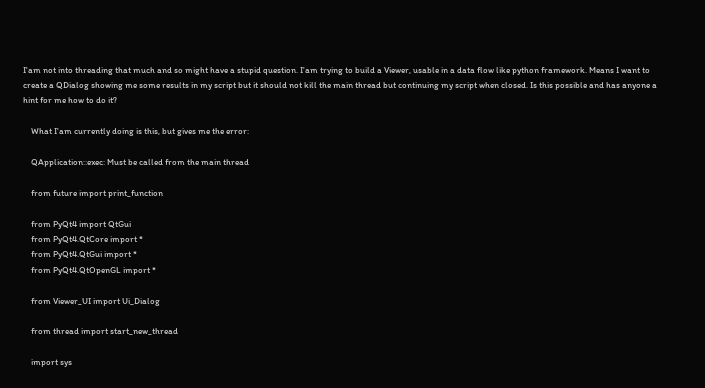I'am not into threading that much and so might have a stupid question. I'am trying to build a Viewer, usable in a data flow like python framework. Means I want to create a QDialog showing me some results in my script but it should not kill the main thread but continuing my script when closed. Is this possible and has anyone a hint for me how to do it?

    What I'am currently doing is this, but gives me the error:

    QApplication::exec: Must be called from the main thread

    from future import print_function

    from PyQt4 import QtGui
    from PyQt4.QtCore import *
    from PyQt4.QtGui import *
    from PyQt4.QtOpenGL import *

    from Viewer_UI import Ui_Dialog

    from thread import start_new_thread

    import sys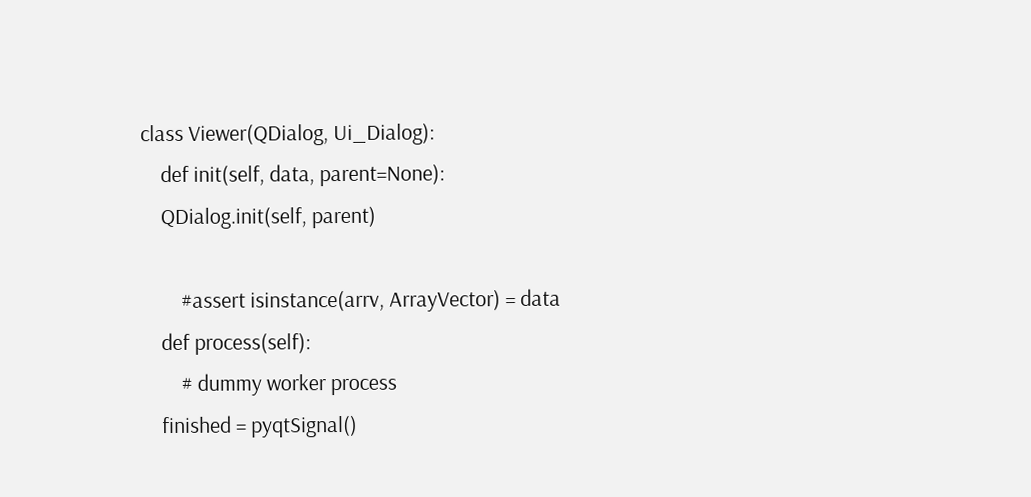class Viewer(QDialog, Ui_Dialog):
    def init(self, data, parent=None):
    QDialog.init(self, parent)

        #assert isinstance(arrv, ArrayVector) = data
    def process(self):
        # dummy worker process
    finished = pyqtSignal()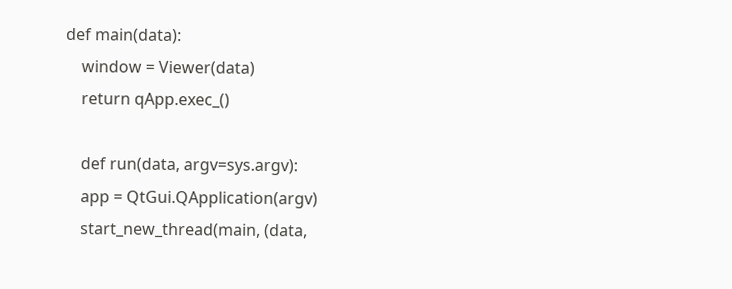def main(data):
    window = Viewer(data)
    return qApp.exec_()

    def run(data, argv=sys.argv):
    app = QtGui.QApplication(argv)
    start_new_thread(main, (data,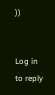))


Log in to reply